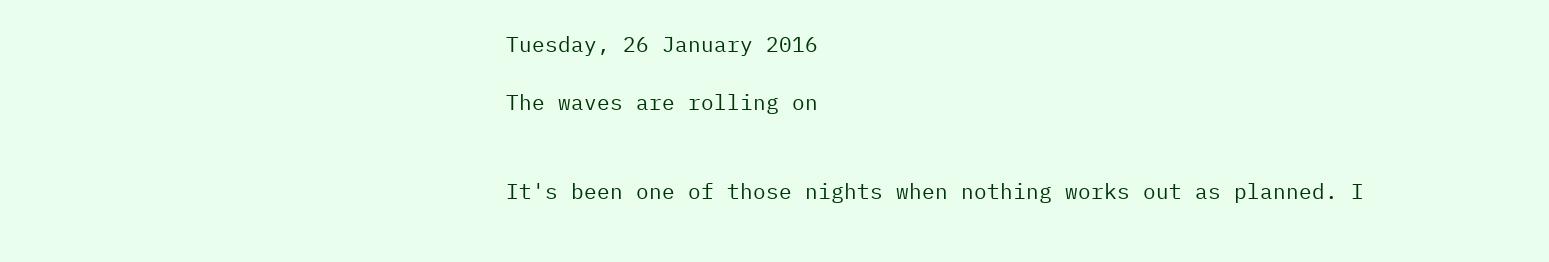Tuesday, 26 January 2016

The waves are rolling on


It's been one of those nights when nothing works out as planned. I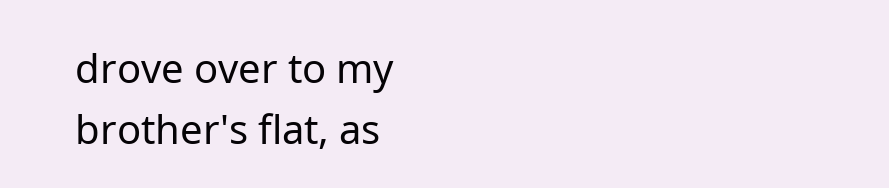drove over to my brother's flat, as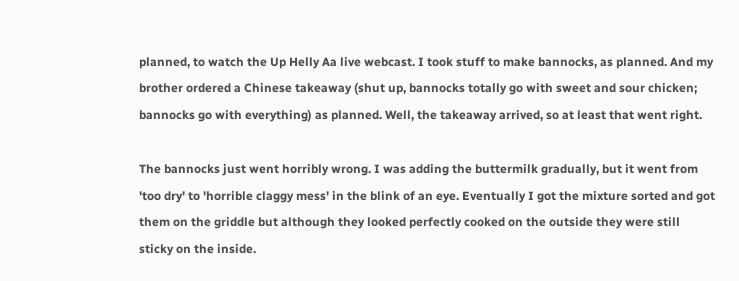planned, to watch the Up Helly Aa live webcast. I took stuff to make bannocks, as planned. And my brother ordered a Chinese takeaway (shut up, bannocks totally go with sweet and sour chicken; bannocks go with everything) as planned. Well, the takeaway arrived, so at least that went right.

The bannocks just went horribly wrong. I was adding the buttermilk gradually, but it went from 'too dry' to 'horrible claggy mess' in the blink of an eye. Eventually I got the mixture sorted and got them on the griddle but although they looked perfectly cooked on the outside they were still sticky on the inside.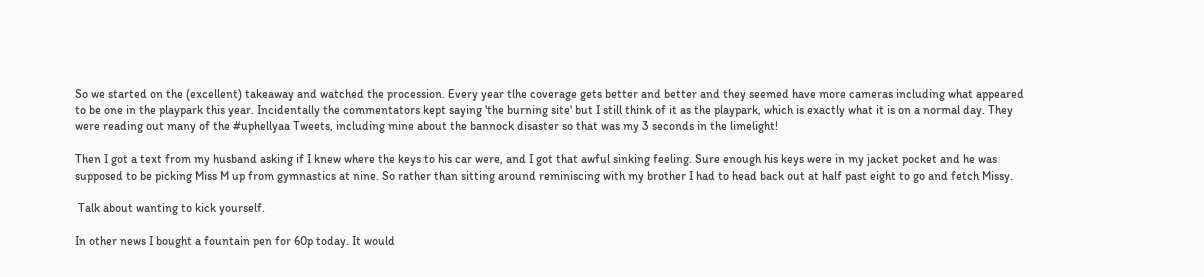So we started on the (excellent) takeaway and watched the procession. Every year tlhe coverage gets better and better and they seemed have more cameras including what appeared to be one in the playpark this year. Incidentally the commentators kept saying 'the burning site' but I still think of it as the playpark, which is exactly what it is on a normal day. They were reading out many of the #uphellyaa Tweets, including mine about the bannock disaster so that was my 3 seconds in the limelight!

Then I got a text from my husband asking if I knew where the keys to his car were, and I got that awful sinking feeling. Sure enough his keys were in my jacket pocket and he was supposed to be picking Miss M up from gymnastics at nine. So rather than sitting around reminiscing with my brother I had to head back out at half past eight to go and fetch Missy.

 Talk about wanting to kick yourself.

In other news I bought a fountain pen for 60p today. It would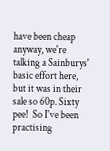have been cheap anyway, we're talking a Sainburys' basic effort here, but it was in their sale so 60p. Sixty pee!  So I've been practising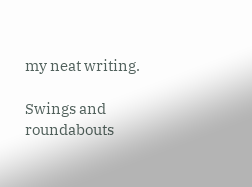my neat writing.

Swings and roundabouts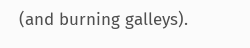(and burning galleys).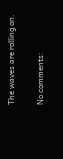The waves are rolling on.

No comments: